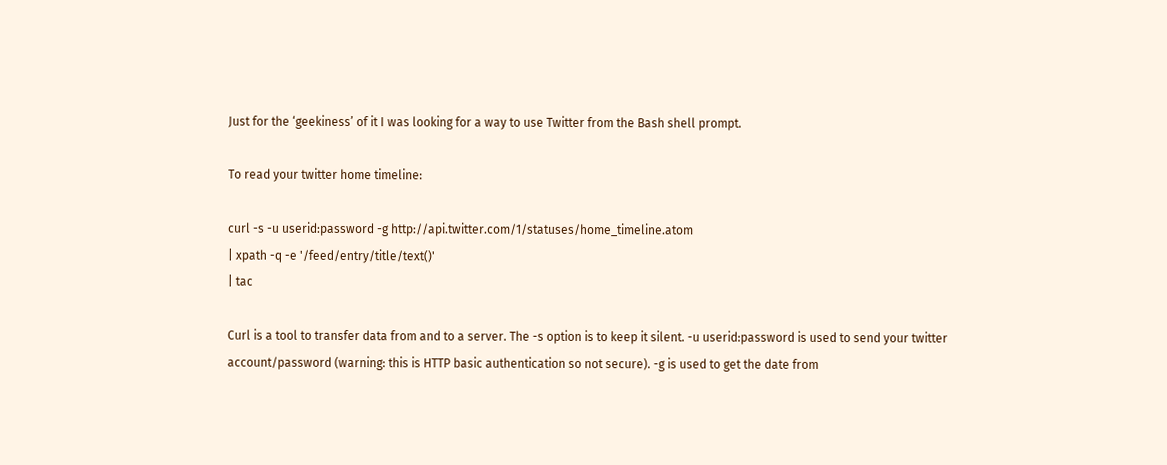Just for the ‘geekiness’ of it I was looking for a way to use Twitter from the Bash shell prompt.

To read your twitter home timeline:

curl -s -u userid:password -g http://api.twitter.com/1/statuses/home_timeline.atom
| xpath -q -e '/feed/entry/title/text()'
| tac

Curl is a tool to transfer data from and to a server. The -s option is to keep it silent. -u userid:password is used to send your twitter account/password (warning: this is HTTP basic authentication so not secure). -g is used to get the date from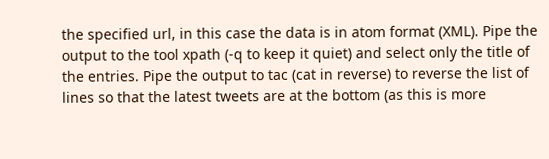the specified url, in this case the data is in atom format (XML). Pipe the output to the tool xpath (-q to keep it quiet) and select only the title of the entries. Pipe the output to tac (cat in reverse) to reverse the list of lines so that the latest tweets are at the bottom (as this is more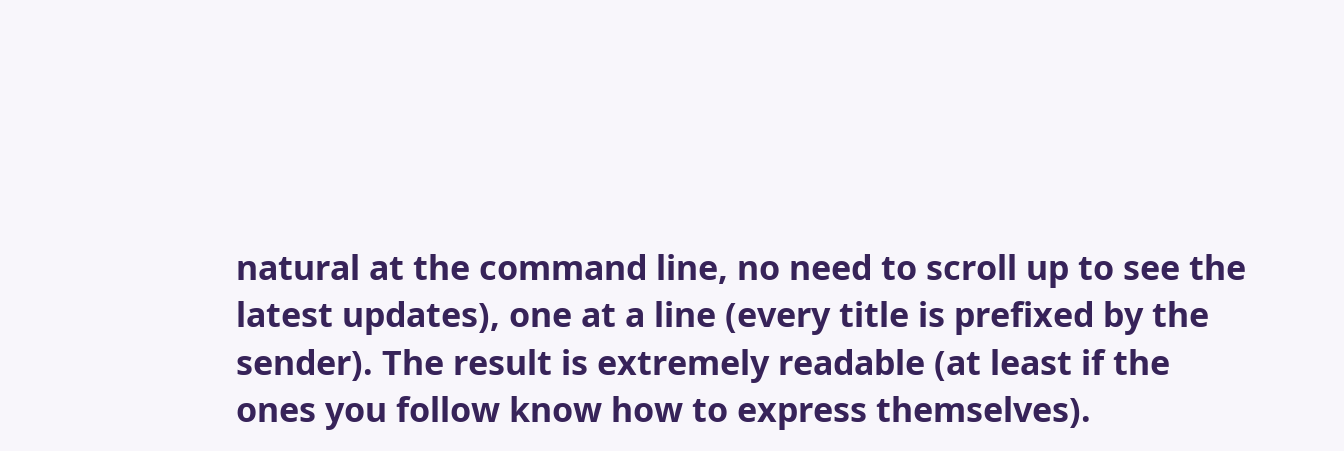natural at the command line, no need to scroll up to see the latest updates), one at a line (every title is prefixed by the sender). The result is extremely readable (at least if the ones you follow know how to express themselves).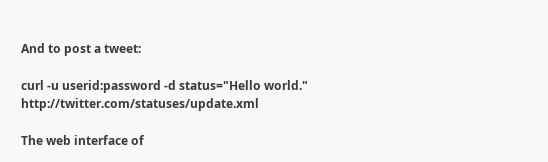And to post a tweet:

curl -u userid:password -d status="Hello world." http://twitter.com/statuses/update.xml

The web interface of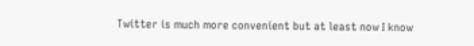Twitter is much more convenient but at least now I know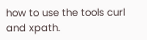how to use the tools curl and xpath.